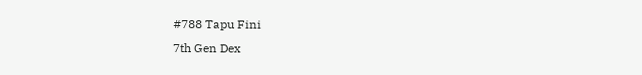#788 Tapu Fini
7th Gen Dex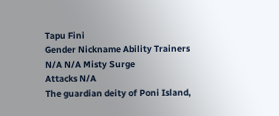Tapu Fini
Gender Nickname Ability Trainers
N/A N/A Misty Surge
Attacks N/A
The guardian deity of Poni Island,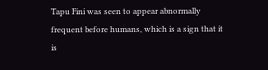Tapu Fini was seen to appear abnormally frequent before humans, which is a sign that it is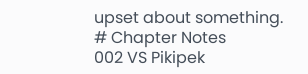upset about something.
# Chapter Notes
002 VS Pikipek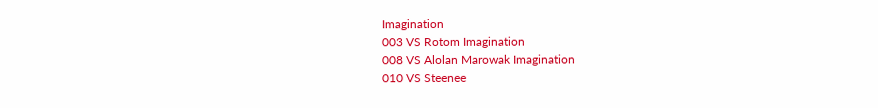Imagination
003 VS Rotom Imagination
008 VS Alolan Marowak Imagination
010 VS Steenee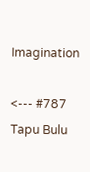Imagination

<--- #787
Tapu Bulu